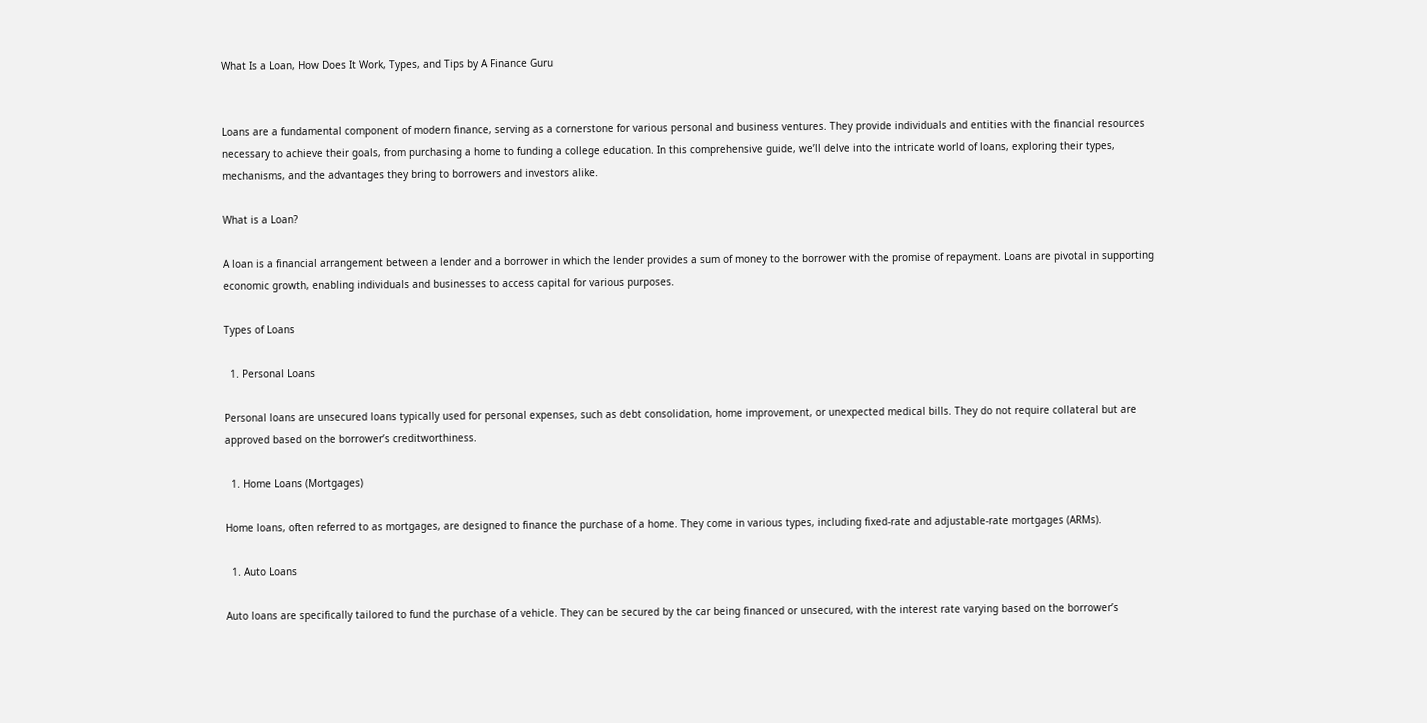What Is a Loan, How Does It Work, Types, and Tips by A Finance Guru


Loans are a fundamental component of modern finance, serving as a cornerstone for various personal and business ventures. They provide individuals and entities with the financial resources necessary to achieve their goals, from purchasing a home to funding a college education. In this comprehensive guide, we’ll delve into the intricate world of loans, exploring their types, mechanisms, and the advantages they bring to borrowers and investors alike.

What is a Loan?

A loan is a financial arrangement between a lender and a borrower in which the lender provides a sum of money to the borrower with the promise of repayment. Loans are pivotal in supporting economic growth, enabling individuals and businesses to access capital for various purposes.

Types of Loans

  1. Personal Loans

Personal loans are unsecured loans typically used for personal expenses, such as debt consolidation, home improvement, or unexpected medical bills. They do not require collateral but are approved based on the borrower’s creditworthiness.

  1. Home Loans (Mortgages)

Home loans, often referred to as mortgages, are designed to finance the purchase of a home. They come in various types, including fixed-rate and adjustable-rate mortgages (ARMs).

  1. Auto Loans

Auto loans are specifically tailored to fund the purchase of a vehicle. They can be secured by the car being financed or unsecured, with the interest rate varying based on the borrower’s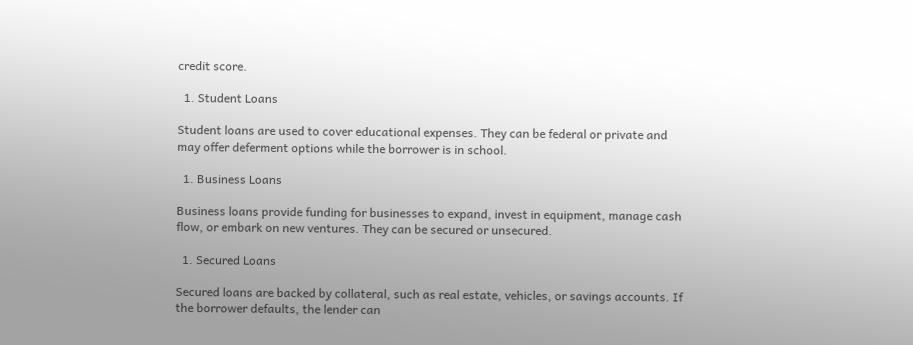credit score.

  1. Student Loans

Student loans are used to cover educational expenses. They can be federal or private and may offer deferment options while the borrower is in school.

  1. Business Loans

Business loans provide funding for businesses to expand, invest in equipment, manage cash flow, or embark on new ventures. They can be secured or unsecured.

  1. Secured Loans

Secured loans are backed by collateral, such as real estate, vehicles, or savings accounts. If the borrower defaults, the lender can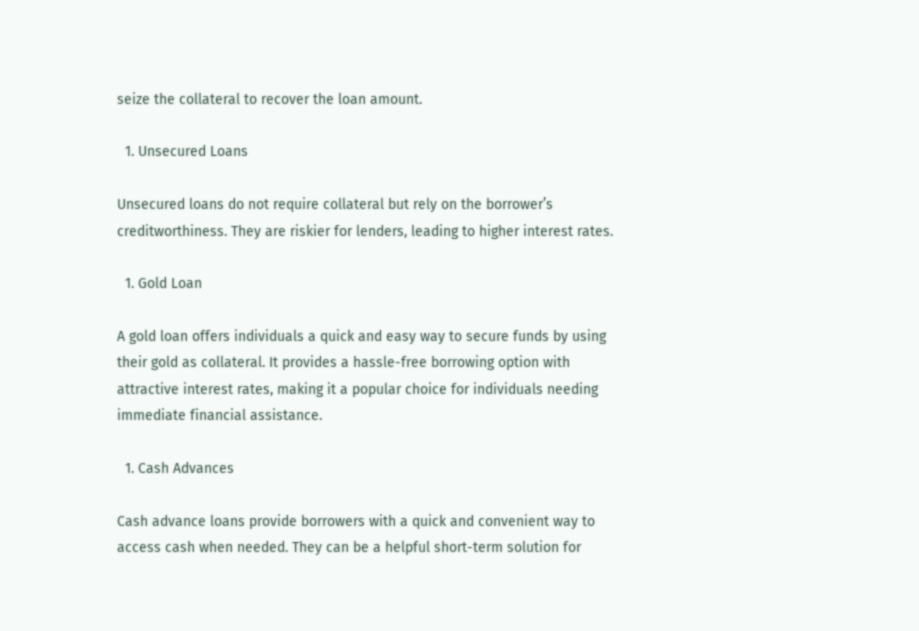seize the collateral to recover the loan amount.

  1. Unsecured Loans

Unsecured loans do not require collateral but rely on the borrower’s creditworthiness. They are riskier for lenders, leading to higher interest rates.

  1. Gold Loan

A gold loan offers individuals a quick and easy way to secure funds by using their gold as collateral. It provides a hassle-free borrowing option with attractive interest rates, making it a popular choice for individuals needing immediate financial assistance.

  1. Cash Advances

Cash advance loans provide borrowers with a quick and convenient way to access cash when needed. They can be a helpful short-term solution for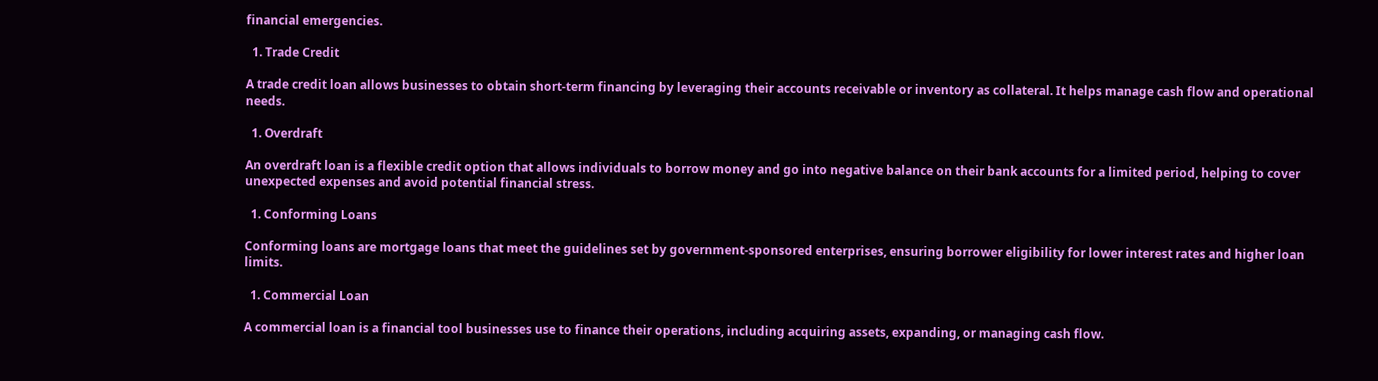financial emergencies.

  1. Trade Credit

A trade credit loan allows businesses to obtain short-term financing by leveraging their accounts receivable or inventory as collateral. It helps manage cash flow and operational needs.

  1. Overdraft

An overdraft loan is a flexible credit option that allows individuals to borrow money and go into negative balance on their bank accounts for a limited period, helping to cover unexpected expenses and avoid potential financial stress.

  1. Conforming Loans

Conforming loans are mortgage loans that meet the guidelines set by government-sponsored enterprises, ensuring borrower eligibility for lower interest rates and higher loan limits.

  1. Commercial Loan

A commercial loan is a financial tool businesses use to finance their operations, including acquiring assets, expanding, or managing cash flow.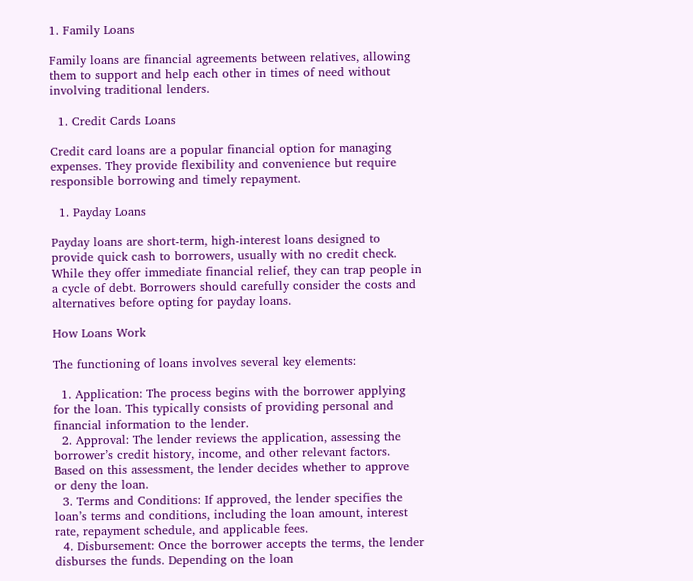1. Family Loans

Family loans are financial agreements between relatives, allowing them to support and help each other in times of need without involving traditional lenders.

  1. Credit Cards Loans

Credit card loans are a popular financial option for managing expenses. They provide flexibility and convenience but require responsible borrowing and timely repayment.

  1. Payday Loans

Payday loans are short-term, high-interest loans designed to provide quick cash to borrowers, usually with no credit check. While they offer immediate financial relief, they can trap people in a cycle of debt. Borrowers should carefully consider the costs and alternatives before opting for payday loans.

How Loans Work

The functioning of loans involves several key elements:

  1. Application: The process begins with the borrower applying for the loan. This typically consists of providing personal and financial information to the lender.
  2. Approval: The lender reviews the application, assessing the borrower’s credit history, income, and other relevant factors. Based on this assessment, the lender decides whether to approve or deny the loan.
  3. Terms and Conditions: If approved, the lender specifies the loan’s terms and conditions, including the loan amount, interest rate, repayment schedule, and applicable fees.
  4. Disbursement: Once the borrower accepts the terms, the lender disburses the funds. Depending on the loan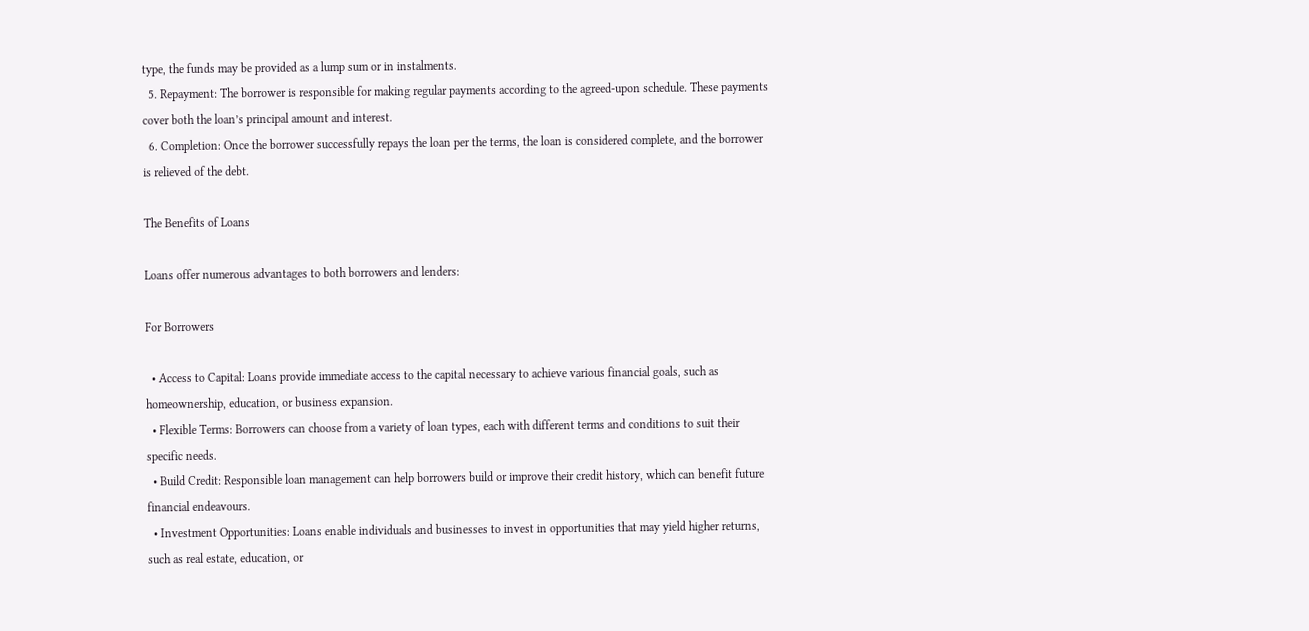type, the funds may be provided as a lump sum or in instalments.
  5. Repayment: The borrower is responsible for making regular payments according to the agreed-upon schedule. These payments cover both the loan’s principal amount and interest.
  6. Completion: Once the borrower successfully repays the loan per the terms, the loan is considered complete, and the borrower is relieved of the debt.

The Benefits of Loans

Loans offer numerous advantages to both borrowers and lenders:

For Borrowers

  • Access to Capital: Loans provide immediate access to the capital necessary to achieve various financial goals, such as homeownership, education, or business expansion.
  • Flexible Terms: Borrowers can choose from a variety of loan types, each with different terms and conditions to suit their specific needs.
  • Build Credit: Responsible loan management can help borrowers build or improve their credit history, which can benefit future financial endeavours.
  • Investment Opportunities: Loans enable individuals and businesses to invest in opportunities that may yield higher returns, such as real estate, education, or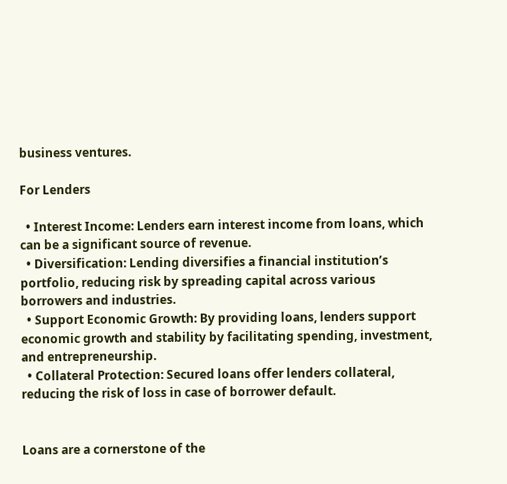business ventures.

For Lenders

  • Interest Income: Lenders earn interest income from loans, which can be a significant source of revenue.
  • Diversification: Lending diversifies a financial institution’s portfolio, reducing risk by spreading capital across various borrowers and industries.
  • Support Economic Growth: By providing loans, lenders support economic growth and stability by facilitating spending, investment, and entrepreneurship.
  • Collateral Protection: Secured loans offer lenders collateral, reducing the risk of loss in case of borrower default.


Loans are a cornerstone of the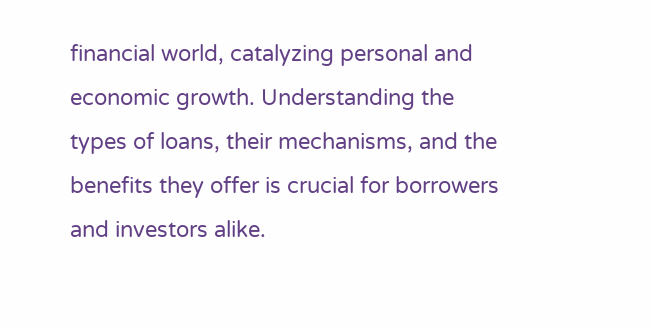financial world, catalyzing personal and economic growth. Understanding the types of loans, their mechanisms, and the benefits they offer is crucial for borrowers and investors alike.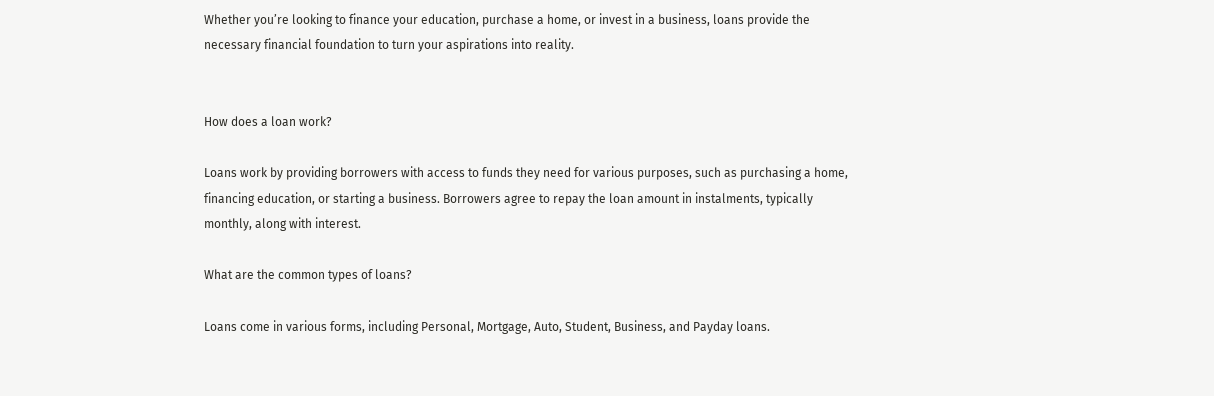Whether you’re looking to finance your education, purchase a home, or invest in a business, loans provide the necessary financial foundation to turn your aspirations into reality.


How does a loan work?

Loans work by providing borrowers with access to funds they need for various purposes, such as purchasing a home, financing education, or starting a business. Borrowers agree to repay the loan amount in instalments, typically monthly, along with interest.

What are the common types of loans?

Loans come in various forms, including Personal, Mortgage, Auto, Student, Business, and Payday loans.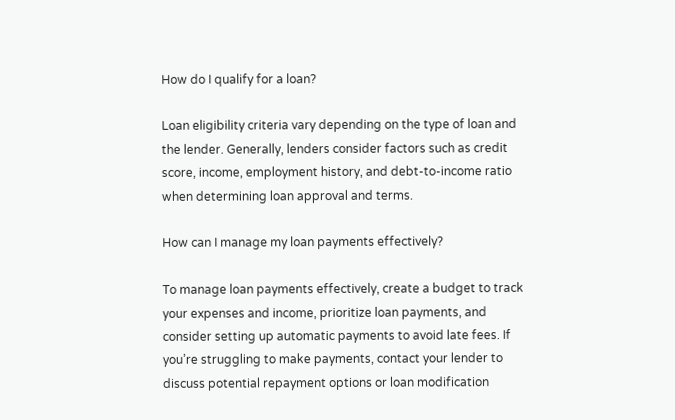How do I qualify for a loan?

Loan eligibility criteria vary depending on the type of loan and the lender. Generally, lenders consider factors such as credit score, income, employment history, and debt-to-income ratio when determining loan approval and terms.

How can I manage my loan payments effectively?

To manage loan payments effectively, create a budget to track your expenses and income, prioritize loan payments, and consider setting up automatic payments to avoid late fees. If you’re struggling to make payments, contact your lender to discuss potential repayment options or loan modification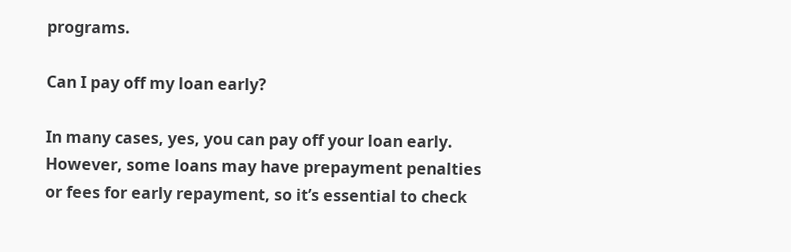programs.

Can I pay off my loan early?

In many cases, yes, you can pay off your loan early. However, some loans may have prepayment penalties or fees for early repayment, so it’s essential to check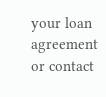your loan agreement or contact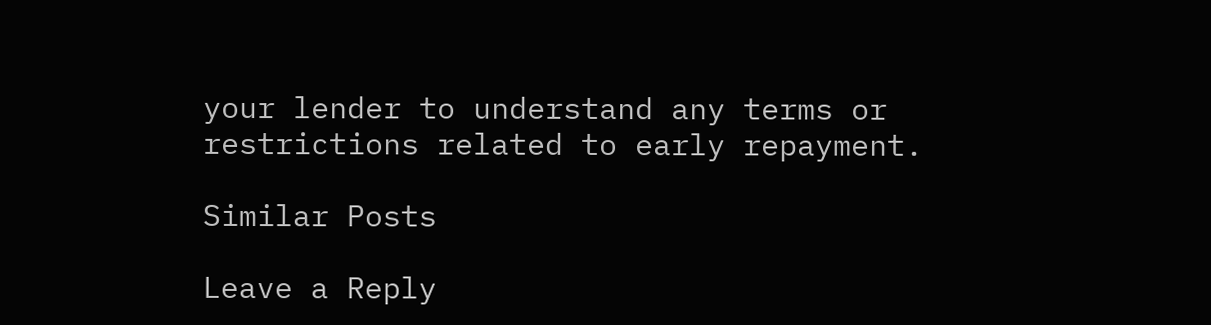your lender to understand any terms or restrictions related to early repayment.

Similar Posts

Leave a Reply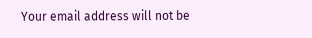Your email address will not be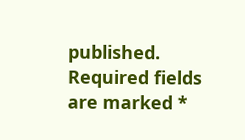published. Required fields are marked *